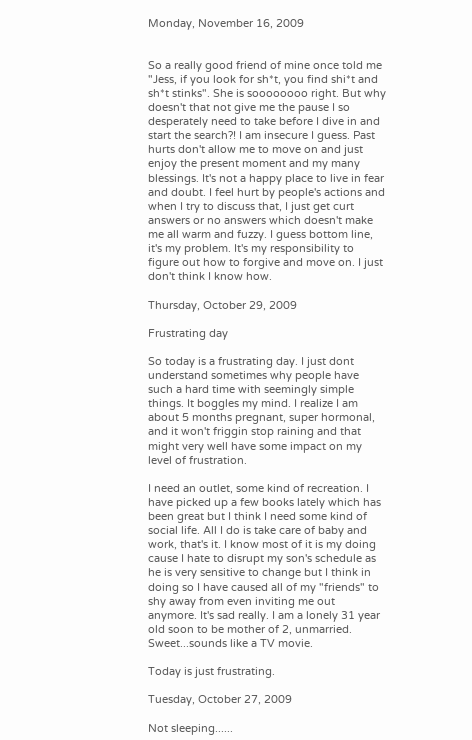Monday, November 16, 2009


So a really good friend of mine once told me "Jess, if you look for sh*t, you find shi*t and sh*t stinks". She is soooooooo right. But why doesn't that not give me the pause I so desperately need to take before I dive in and start the search?! I am insecure I guess. Past hurts don't allow me to move on and just enjoy the present moment and my many blessings. It's not a happy place to live in fear and doubt. I feel hurt by people's actions and when I try to discuss that, I just get curt answers or no answers which doesn't make me all warm and fuzzy. I guess bottom line, it's my problem. It's my responsibility to figure out how to forgive and move on. I just don't think I know how.

Thursday, October 29, 2009

Frustrating day

So today is a frustrating day. I just dont understand sometimes why people have such a hard time with seemingly simple things. It boggles my mind. I realize I am about 5 months pregnant, super hormonal, and it won't friggin stop raining and that might very well have some impact on my level of frustration.

I need an outlet, some kind of recreation. I have picked up a few books lately which has been great but I think I need some kind of social life. All I do is take care of baby and work, that's it. I know most of it is my doing cause I hate to disrupt my son's schedule as he is very sensitive to change but I think in doing so I have caused all of my "friends" to shy away from even inviting me out anymore. It's sad really. I am a lonely 31 year old soon to be mother of 2, unmarried. Sweet...sounds like a TV movie.

Today is just frustrating.

Tuesday, October 27, 2009

Not sleeping......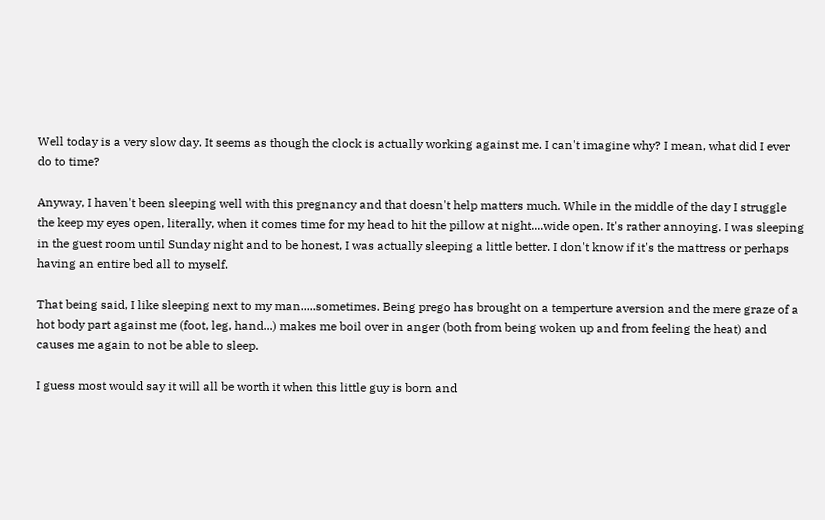Well today is a very slow day. It seems as though the clock is actually working against me. I can't imagine why? I mean, what did I ever do to time?

Anyway, I haven't been sleeping well with this pregnancy and that doesn't help matters much. While in the middle of the day I struggle the keep my eyes open, literally, when it comes time for my head to hit the pillow at night....wide open. It's rather annoying. I was sleeping in the guest room until Sunday night and to be honest, I was actually sleeping a little better. I don't know if it's the mattress or perhaps having an entire bed all to myself.

That being said, I like sleeping next to my man.....sometimes. Being prego has brought on a temperture aversion and the mere graze of a hot body part against me (foot, leg, hand...) makes me boil over in anger (both from being woken up and from feeling the heat) and causes me again to not be able to sleep.

I guess most would say it will all be worth it when this little guy is born and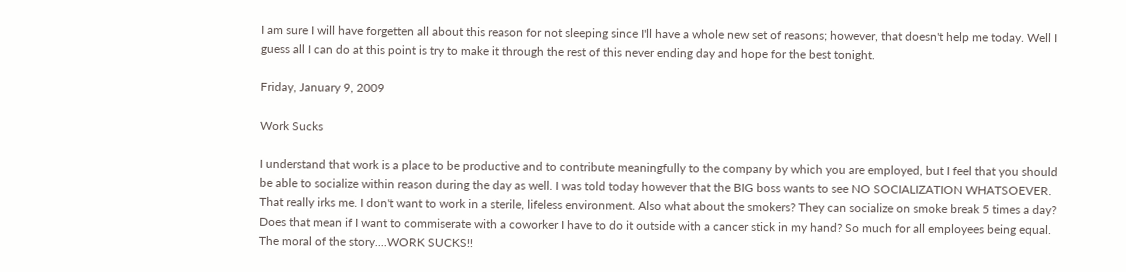I am sure I will have forgetten all about this reason for not sleeping since I'll have a whole new set of reasons; however, that doesn't help me today. Well I guess all I can do at this point is try to make it through the rest of this never ending day and hope for the best tonight.

Friday, January 9, 2009

Work Sucks

I understand that work is a place to be productive and to contribute meaningfully to the company by which you are employed, but I feel that you should be able to socialize within reason during the day as well. I was told today however that the BIG boss wants to see NO SOCIALIZATION WHATSOEVER. That really irks me. I don't want to work in a sterile, lifeless environment. Also what about the smokers? They can socialize on smoke break 5 times a day? Does that mean if I want to commiserate with a coworker I have to do it outside with a cancer stick in my hand? So much for all employees being equal. The moral of the story....WORK SUCKS!!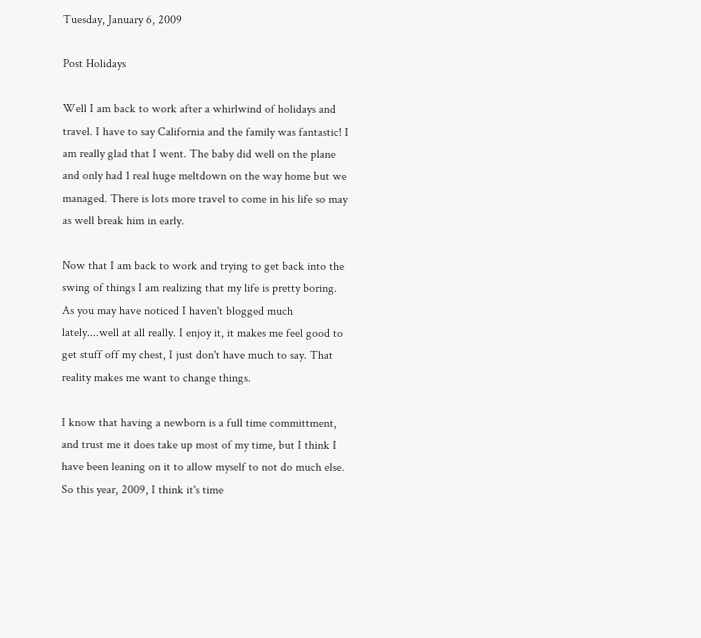Tuesday, January 6, 2009

Post Holidays

Well I am back to work after a whirlwind of holidays and travel. I have to say California and the family was fantastic! I am really glad that I went. The baby did well on the plane and only had 1 real huge meltdown on the way home but we managed. There is lots more travel to come in his life so may as well break him in early.

Now that I am back to work and trying to get back into the swing of things I am realizing that my life is pretty boring. As you may have noticed I haven't blogged much lately....well at all really. I enjoy it, it makes me feel good to get stuff off my chest, I just don't have much to say. That reality makes me want to change things.

I know that having a newborn is a full time committment, and trust me it does take up most of my time, but I think I have been leaning on it to allow myself to not do much else. So this year, 2009, I think it's time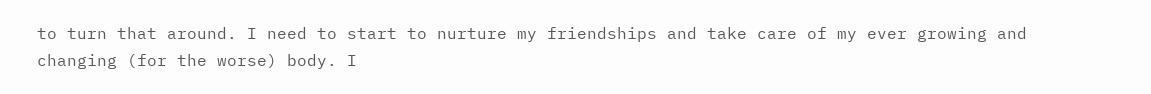to turn that around. I need to start to nurture my friendships and take care of my ever growing and changing (for the worse) body. I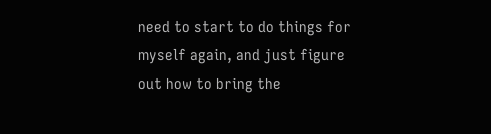need to start to do things for myself again, and just figure out how to bring the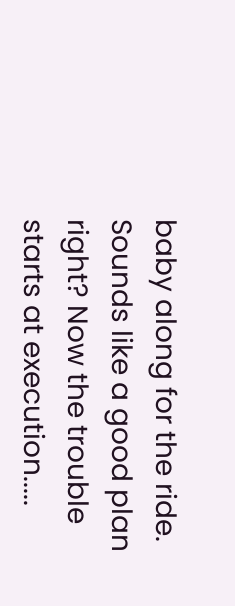baby along for the ride. Sounds like a good plan right? Now the trouble starts at execution.....